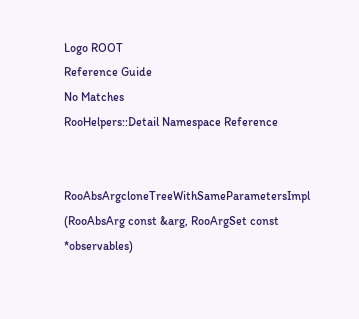Logo ROOT
Reference Guide
No Matches
RooHelpers::Detail Namespace Reference


RooAbsArgcloneTreeWithSameParametersImpl (RooAbsArg const &arg, RooArgSet const *observables)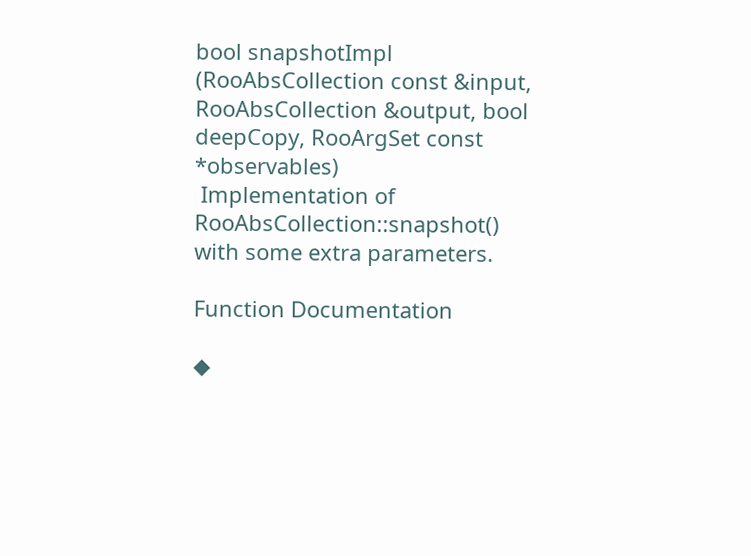bool snapshotImpl (RooAbsCollection const &input, RooAbsCollection &output, bool deepCopy, RooArgSet const *observables)
 Implementation of RooAbsCollection::snapshot() with some extra parameters.

Function Documentation

◆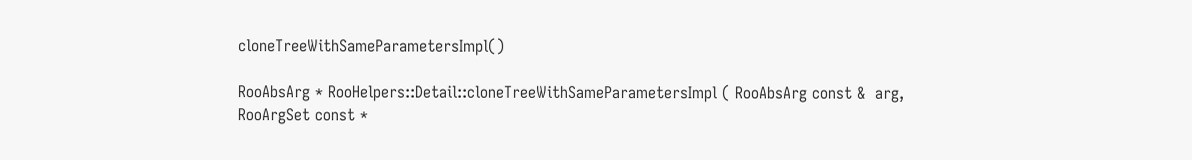cloneTreeWithSameParametersImpl()

RooAbsArg * RooHelpers::Detail::cloneTreeWithSameParametersImpl ( RooAbsArg const &  arg,
RooArgSet const *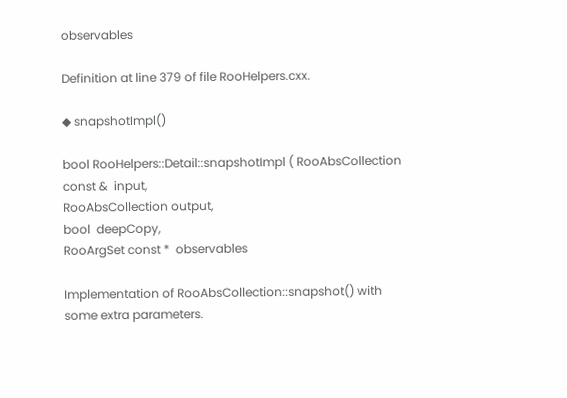observables

Definition at line 379 of file RooHelpers.cxx.

◆ snapshotImpl()

bool RooHelpers::Detail::snapshotImpl ( RooAbsCollection const &  input,
RooAbsCollection output,
bool  deepCopy,
RooArgSet const *  observables

Implementation of RooAbsCollection::snapshot() with some extra parameters.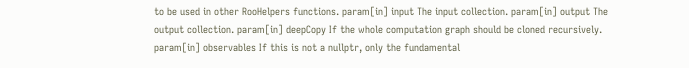to be used in other RooHelpers functions. param[in] input The input collection. param[in] output The output collection. param[in] deepCopy If the whole computation graph should be cloned recursively. param[in] observables If this is not a nullptr, only the fundamental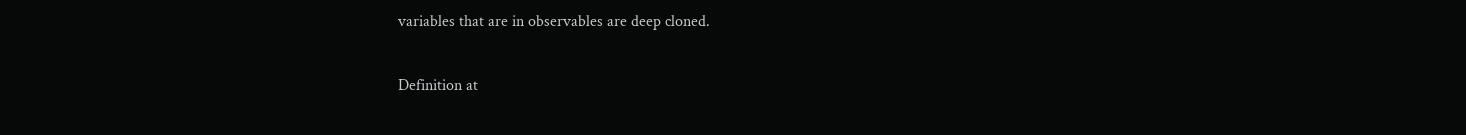variables that are in observables are deep cloned.

Definition at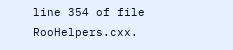line 354 of file RooHelpers.cxx.